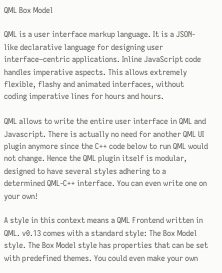QML Box Model

QML is a user interface markup language. It is a JSON-like declarative language for designing user interface–centric applications. Inline JavaScript code handles imperative aspects. This allows extremely flexible, flashy and animated interfaces, without coding imperative lines for hours and hours.

QML allows to write the entire user interface in QML and Javascript. There is actually no need for another QML UI plugin anymore since the C++ code below to run QML would not change. Hence the QML plugin itself is modular, designed to have several styles adhering to a determined QML-C++ interface. You can even write one on your own!

A style in this context means a QML Frontend written in QML. v0.13 comes with a standard style: The Box Model style. The Box Model style has properties that can be set with predefined themes. You could even make your own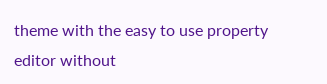theme with the easy to use property editor without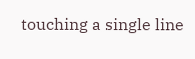touching a single line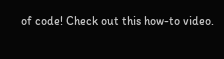of code! Check out this how-to video.